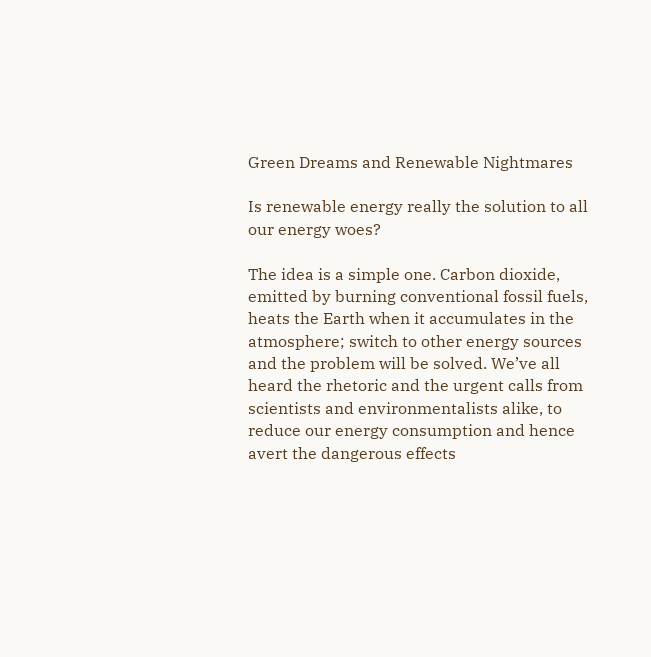Green Dreams and Renewable Nightmares

Is renewable energy really the solution to all our energy woes?

The idea is a simple one. Carbon dioxide, emitted by burning conventional fossil fuels, heats the Earth when it accumulates in the atmosphere; switch to other energy sources and the problem will be solved. We’ve all heard the rhetoric and the urgent calls from scientists and environmentalists alike, to reduce our energy consumption and hence avert the dangerous effects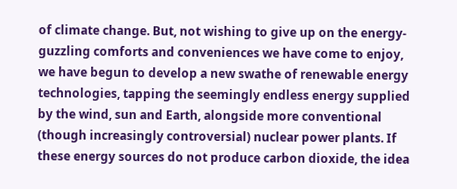of climate change. But, not wishing to give up on the energy-guzzling comforts and conveniences we have come to enjoy, we have begun to develop a new swathe of renewable energy technologies, tapping the seemingly endless energy supplied by the wind, sun and Earth, alongside more conventional (though increasingly controversial) nuclear power plants. If these energy sources do not produce carbon dioxide, the idea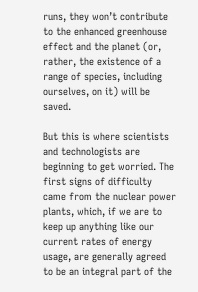runs, they won’t contribute to the enhanced greenhouse effect and the planet (or, rather, the existence of a range of species, including ourselves, on it) will be saved.

But this is where scientists and technologists are beginning to get worried. The first signs of difficulty came from the nuclear power plants, which, if we are to keep up anything like our current rates of energy usage, are generally agreed to be an integral part of the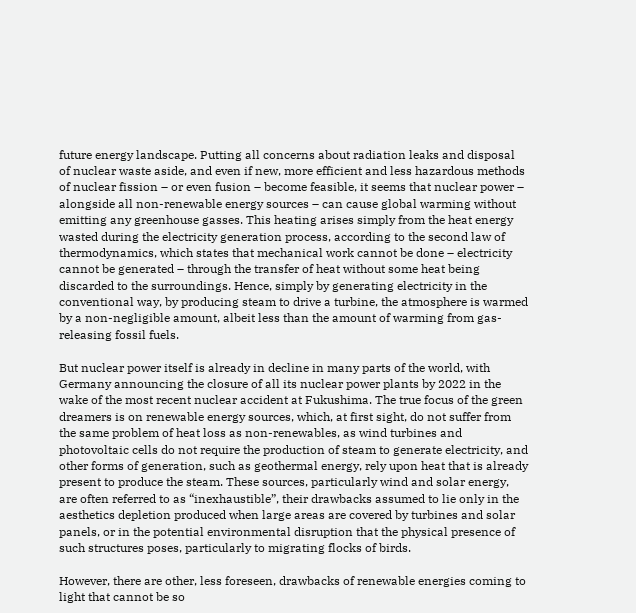future energy landscape. Putting all concerns about radiation leaks and disposal of nuclear waste aside, and even if new, more efficient and less hazardous methods of nuclear fission – or even fusion – become feasible, it seems that nuclear power – alongside all non-renewable energy sources – can cause global warming without emitting any greenhouse gasses. This heating arises simply from the heat energy wasted during the electricity generation process, according to the second law of thermodynamics, which states that mechanical work cannot be done – electricity cannot be generated – through the transfer of heat without some heat being discarded to the surroundings. Hence, simply by generating electricity in the conventional way, by producing steam to drive a turbine, the atmosphere is warmed by a non-negligible amount, albeit less than the amount of warming from gas-releasing fossil fuels.

But nuclear power itself is already in decline in many parts of the world, with Germany announcing the closure of all its nuclear power plants by 2022 in the wake of the most recent nuclear accident at Fukushima. The true focus of the green dreamers is on renewable energy sources, which, at first sight, do not suffer from the same problem of heat loss as non-renewables, as wind turbines and photovoltaic cells do not require the production of steam to generate electricity, and other forms of generation, such as geothermal energy, rely upon heat that is already present to produce the steam. These sources, particularly wind and solar energy, are often referred to as “inexhaustible”, their drawbacks assumed to lie only in the aesthetics depletion produced when large areas are covered by turbines and solar panels, or in the potential environmental disruption that the physical presence of such structures poses, particularly to migrating flocks of birds.

However, there are other, less foreseen, drawbacks of renewable energies coming to light that cannot be so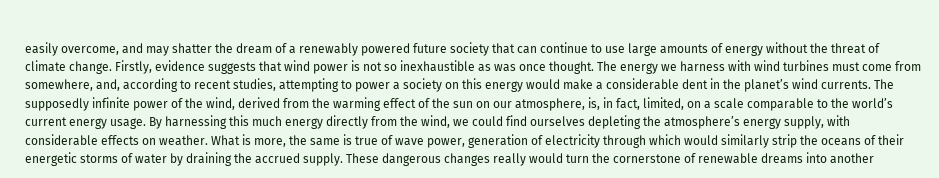easily overcome, and may shatter the dream of a renewably powered future society that can continue to use large amounts of energy without the threat of climate change. Firstly, evidence suggests that wind power is not so inexhaustible as was once thought. The energy we harness with wind turbines must come from somewhere, and, according to recent studies, attempting to power a society on this energy would make a considerable dent in the planet’s wind currents. The supposedly infinite power of the wind, derived from the warming effect of the sun on our atmosphere, is, in fact, limited, on a scale comparable to the world’s current energy usage. By harnessing this much energy directly from the wind, we could find ourselves depleting the atmosphere’s energy supply, with considerable effects on weather. What is more, the same is true of wave power, generation of electricity through which would similarly strip the oceans of their energetic storms of water by draining the accrued supply. These dangerous changes really would turn the cornerstone of renewable dreams into another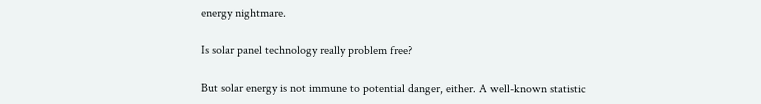energy nightmare.

Is solar panel technology really problem free?

But solar energy is not immune to potential danger, either. A well-known statistic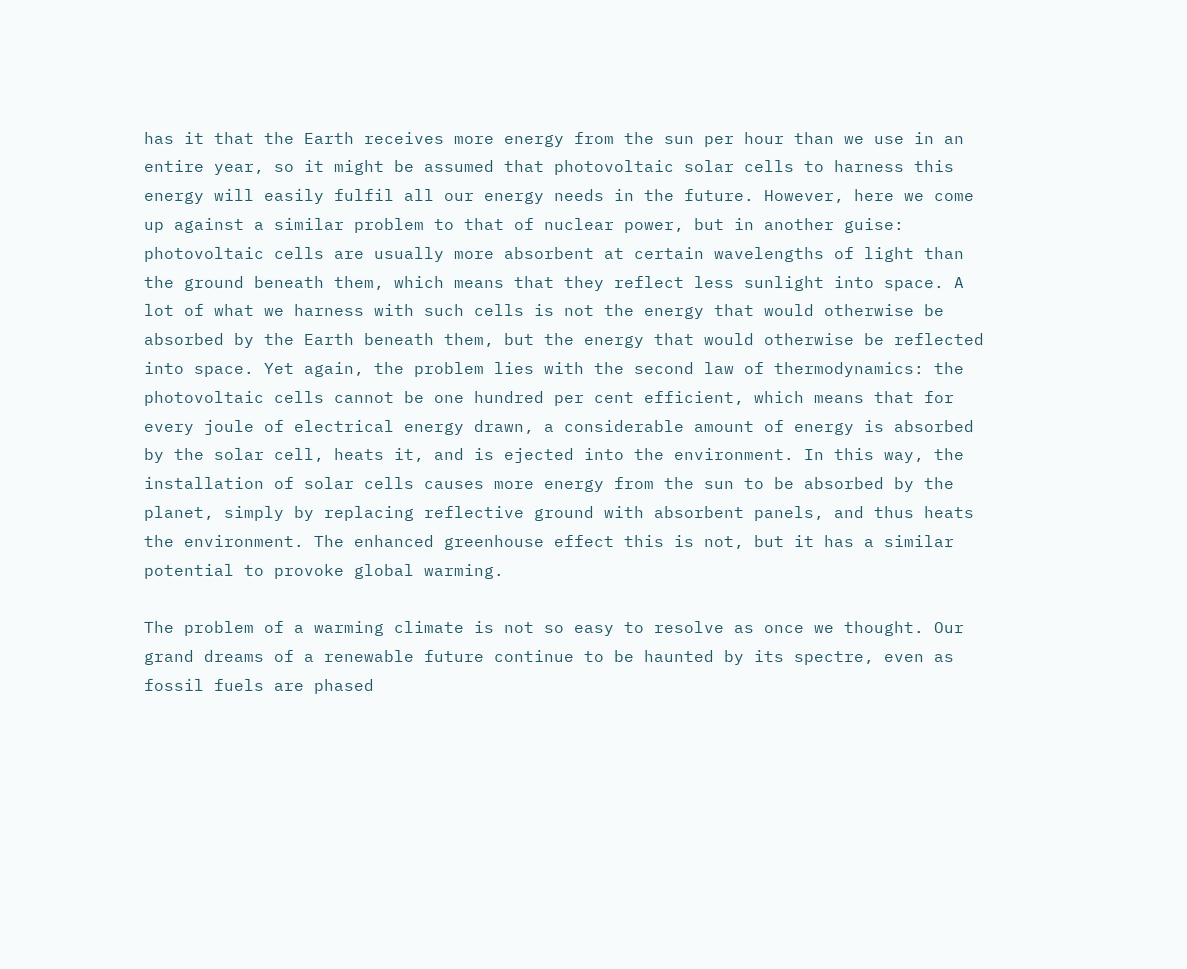has it that the Earth receives more energy from the sun per hour than we use in an entire year, so it might be assumed that photovoltaic solar cells to harness this energy will easily fulfil all our energy needs in the future. However, here we come up against a similar problem to that of nuclear power, but in another guise: photovoltaic cells are usually more absorbent at certain wavelengths of light than the ground beneath them, which means that they reflect less sunlight into space. A lot of what we harness with such cells is not the energy that would otherwise be absorbed by the Earth beneath them, but the energy that would otherwise be reflected into space. Yet again, the problem lies with the second law of thermodynamics: the photovoltaic cells cannot be one hundred per cent efficient, which means that for every joule of electrical energy drawn, a considerable amount of energy is absorbed by the solar cell, heats it, and is ejected into the environment. In this way, the installation of solar cells causes more energy from the sun to be absorbed by the planet, simply by replacing reflective ground with absorbent panels, and thus heats the environment. The enhanced greenhouse effect this is not, but it has a similar potential to provoke global warming.

The problem of a warming climate is not so easy to resolve as once we thought. Our grand dreams of a renewable future continue to be haunted by its spectre, even as fossil fuels are phased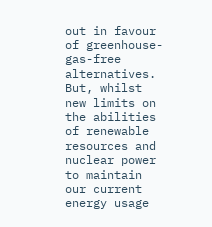out in favour of greenhouse-gas-free alternatives. But, whilst new limits on the abilities of renewable resources and nuclear power to maintain our current energy usage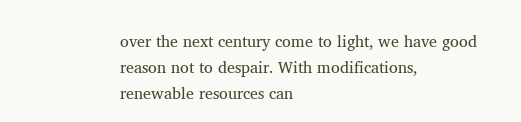over the next century come to light, we have good reason not to despair. With modifications, renewable resources can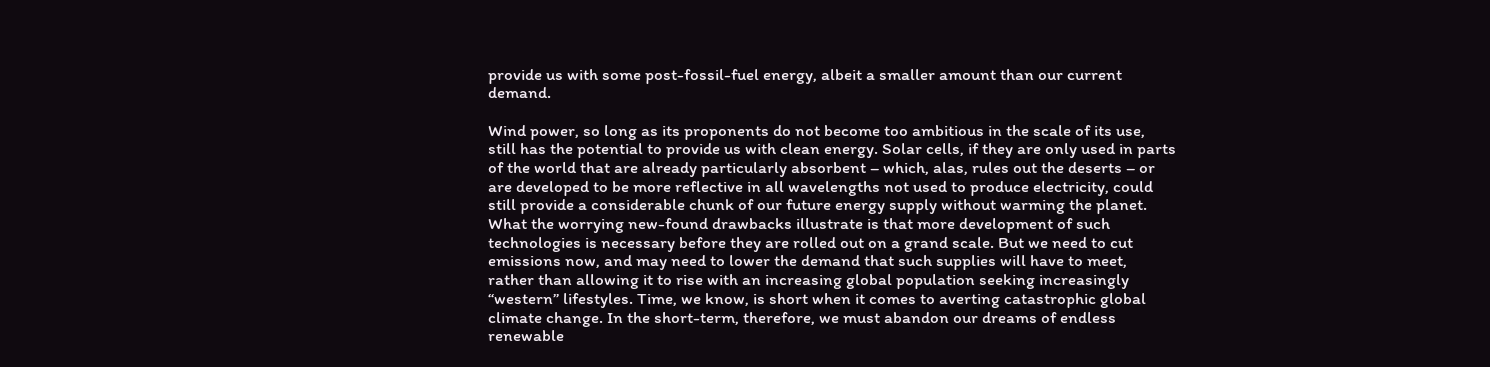provide us with some post-fossil-fuel energy, albeit a smaller amount than our current demand.

Wind power, so long as its proponents do not become too ambitious in the scale of its use, still has the potential to provide us with clean energy. Solar cells, if they are only used in parts of the world that are already particularly absorbent – which, alas, rules out the deserts – or are developed to be more reflective in all wavelengths not used to produce electricity, could still provide a considerable chunk of our future energy supply without warming the planet. What the worrying new-found drawbacks illustrate is that more development of such technologies is necessary before they are rolled out on a grand scale. But we need to cut emissions now, and may need to lower the demand that such supplies will have to meet, rather than allowing it to rise with an increasing global population seeking increasingly “western” lifestyles. Time, we know, is short when it comes to averting catastrophic global climate change. In the short-term, therefore, we must abandon our dreams of endless renewable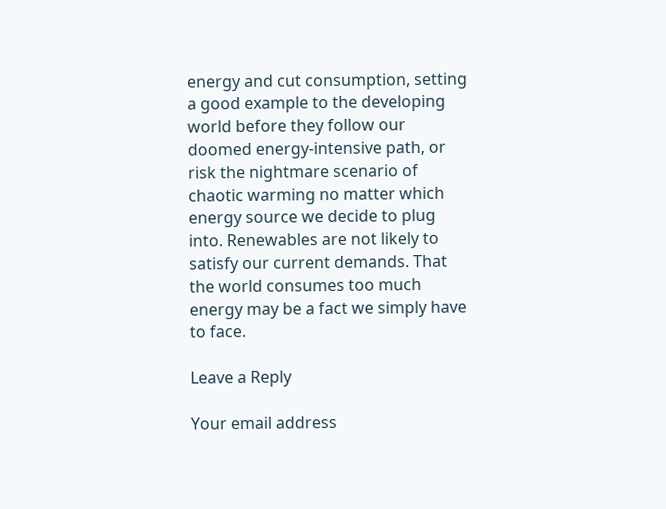energy and cut consumption, setting a good example to the developing world before they follow our doomed energy-intensive path, or risk the nightmare scenario of chaotic warming no matter which energy source we decide to plug into. Renewables are not likely to satisfy our current demands. That the world consumes too much energy may be a fact we simply have to face.

Leave a Reply

Your email address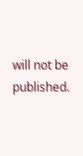will not be published.